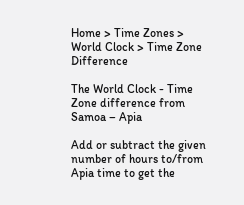Home > Time Zones > World Clock > Time Zone Difference

The World Clock - Time Zone difference from Samoa – Apia

Add or subtract the given number of hours to/from Apia time to get the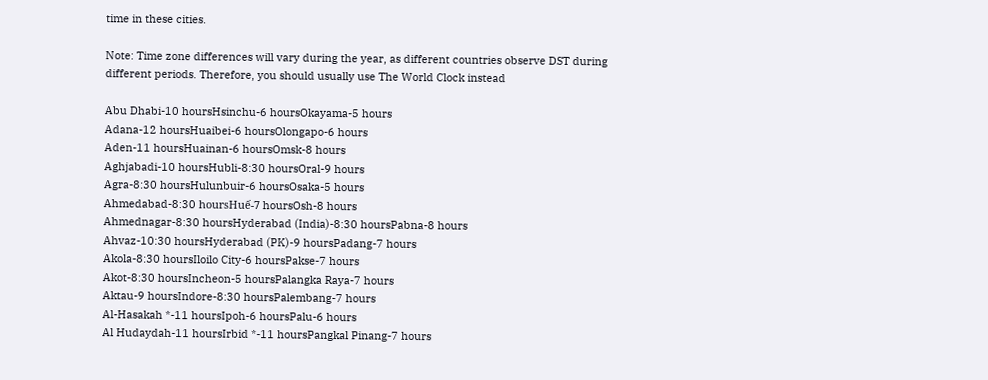time in these cities.

Note: Time zone differences will vary during the year, as different countries observe DST during different periods. Therefore, you should usually use The World Clock instead

Abu Dhabi-10 hoursHsinchu-6 hoursOkayama-5 hours
Adana-12 hoursHuaibei-6 hoursOlongapo-6 hours
Aden-11 hoursHuainan-6 hoursOmsk-8 hours
Aghjabadi-10 hoursHubli-8:30 hoursOral-9 hours
Agra-8:30 hoursHulunbuir-6 hoursOsaka-5 hours
Ahmedabad-8:30 hoursHuế-7 hoursOsh-8 hours
Ahmednagar-8:30 hoursHyderabad (India)-8:30 hoursPabna-8 hours
Ahvaz-10:30 hoursHyderabad (PK)-9 hoursPadang-7 hours
Akola-8:30 hoursIloilo City-6 hoursPakse-7 hours
Akot-8:30 hoursIncheon-5 hoursPalangka Raya-7 hours
Aktau-9 hoursIndore-8:30 hoursPalembang-7 hours
Al-Hasakah *-11 hoursIpoh-6 hoursPalu-6 hours
Al Hudaydah-11 hoursIrbid *-11 hoursPangkal Pinang-7 hours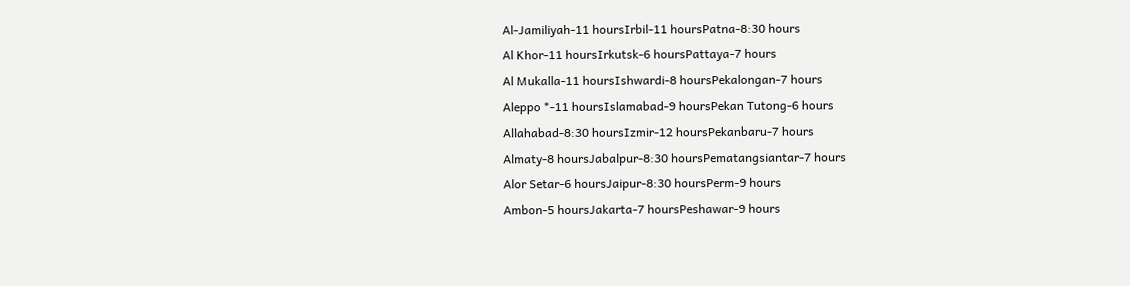Al-Jamiliyah-11 hoursIrbil-11 hoursPatna-8:30 hours
Al Khor-11 hoursIrkutsk-6 hoursPattaya-7 hours
Al Mukalla-11 hoursIshwardi-8 hoursPekalongan-7 hours
Aleppo *-11 hoursIslamabad-9 hoursPekan Tutong-6 hours
Allahabad-8:30 hoursIzmir-12 hoursPekanbaru-7 hours
Almaty-8 hoursJabalpur-8:30 hoursPematangsiantar-7 hours
Alor Setar-6 hoursJaipur-8:30 hoursPerm-9 hours
Ambon-5 hoursJakarta-7 hoursPeshawar-9 hours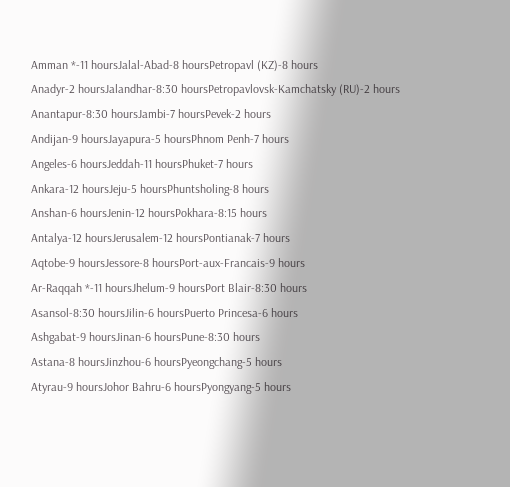Amman *-11 hoursJalal-Abad-8 hoursPetropavl (KZ)-8 hours
Anadyr-2 hoursJalandhar-8:30 hoursPetropavlovsk-Kamchatsky (RU)-2 hours
Anantapur-8:30 hoursJambi-7 hoursPevek-2 hours
Andijan-9 hoursJayapura-5 hoursPhnom Penh-7 hours
Angeles-6 hoursJeddah-11 hoursPhuket-7 hours
Ankara-12 hoursJeju-5 hoursPhuntsholing-8 hours
Anshan-6 hoursJenin-12 hoursPokhara-8:15 hours
Antalya-12 hoursJerusalem-12 hoursPontianak-7 hours
Aqtobe-9 hoursJessore-8 hoursPort-aux-Francais-9 hours
Ar-Raqqah *-11 hoursJhelum-9 hoursPort Blair-8:30 hours
Asansol-8:30 hoursJilin-6 hoursPuerto Princesa-6 hours
Ashgabat-9 hoursJinan-6 hoursPune-8:30 hours
Astana-8 hoursJinzhou-6 hoursPyeongchang-5 hours
Atyrau-9 hoursJohor Bahru-6 hoursPyongyang-5 hours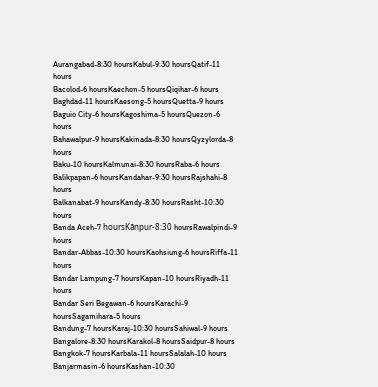Aurangabad-8:30 hoursKabul-9:30 hoursQatif-11 hours
Bacolod-6 hoursKaechon-5 hoursQiqihar-6 hours
Baghdad-11 hoursKaesong-5 hoursQuetta-9 hours
Baguio City-6 hoursKagoshima-5 hoursQuezon-6 hours
Bahawalpur-9 hoursKakinada-8:30 hoursQyzylorda-8 hours
Baku-10 hoursKalmunai-8:30 hoursRaba-6 hours
Balikpapan-6 hoursKandahar-9:30 hoursRajshahi-8 hours
Balkanabat-9 hoursKandy-8:30 hoursRasht-10:30 hours
Banda Aceh-7 hoursKãnpur-8:30 hoursRawalpindi-9 hours
Bandar-Abbas-10:30 hoursKaohsiung-6 hoursRiffa-11 hours
Bandar Lampung-7 hoursKapan-10 hoursRiyadh-11 hours
Bandar Seri Begawan-6 hoursKarachi-9 hoursSagamihara-5 hours
Bandung-7 hoursKaraj-10:30 hoursSahiwal-9 hours
Bangalore-8:30 hoursKarakol-8 hoursSaidpur-8 hours
Bangkok-7 hoursKarbala-11 hoursSalalah-10 hours
Banjarmasin-6 hoursKashan-10:30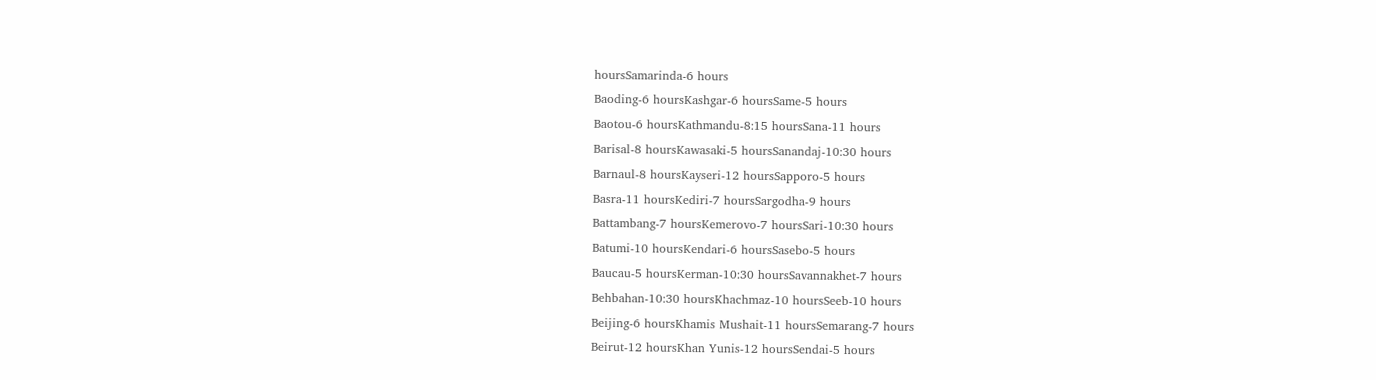hoursSamarinda-6 hours
Baoding-6 hoursKashgar-6 hoursSame-5 hours
Baotou-6 hoursKathmandu-8:15 hoursSana-11 hours
Barisal-8 hoursKawasaki-5 hoursSanandaj-10:30 hours
Barnaul-8 hoursKayseri-12 hoursSapporo-5 hours
Basra-11 hoursKediri-7 hoursSargodha-9 hours
Battambang-7 hoursKemerovo-7 hoursSari-10:30 hours
Batumi-10 hoursKendari-6 hoursSasebo-5 hours
Baucau-5 hoursKerman-10:30 hoursSavannakhet-7 hours
Behbahan-10:30 hoursKhachmaz-10 hoursSeeb-10 hours
Beijing-6 hoursKhamis Mushait-11 hoursSemarang-7 hours
Beirut-12 hoursKhan Yunis-12 hoursSendai-5 hours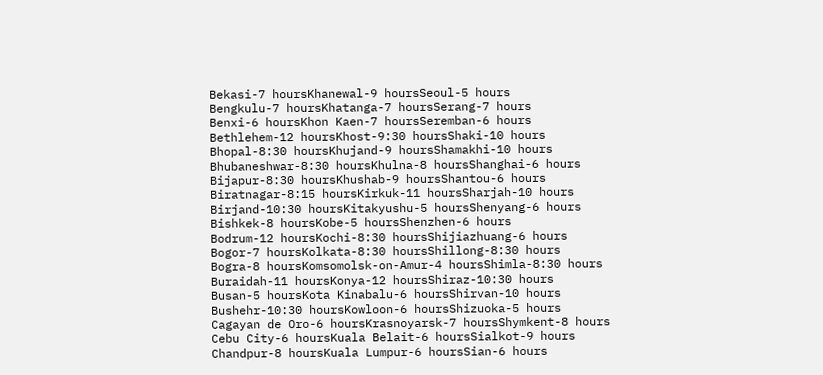Bekasi-7 hoursKhanewal-9 hoursSeoul-5 hours
Bengkulu-7 hoursKhatanga-7 hoursSerang-7 hours
Benxi-6 hoursKhon Kaen-7 hoursSeremban-6 hours
Bethlehem-12 hoursKhost-9:30 hoursShaki-10 hours
Bhopal-8:30 hoursKhujand-9 hoursShamakhi-10 hours
Bhubaneshwar-8:30 hoursKhulna-8 hoursShanghai-6 hours
Bijapur-8:30 hoursKhushab-9 hoursShantou-6 hours
Biratnagar-8:15 hoursKirkuk-11 hoursSharjah-10 hours
Birjand-10:30 hoursKitakyushu-5 hoursShenyang-6 hours
Bishkek-8 hoursKobe-5 hoursShenzhen-6 hours
Bodrum-12 hoursKochi-8:30 hoursShijiazhuang-6 hours
Bogor-7 hoursKolkata-8:30 hoursShillong-8:30 hours
Bogra-8 hoursKomsomolsk-on-Amur-4 hoursShimla-8:30 hours
Buraidah-11 hoursKonya-12 hoursShiraz-10:30 hours
Busan-5 hoursKota Kinabalu-6 hoursShirvan-10 hours
Bushehr-10:30 hoursKowloon-6 hoursShizuoka-5 hours
Cagayan de Oro-6 hoursKrasnoyarsk-7 hoursShymkent-8 hours
Cebu City-6 hoursKuala Belait-6 hoursSialkot-9 hours
Chandpur-8 hoursKuala Lumpur-6 hoursSian-6 hours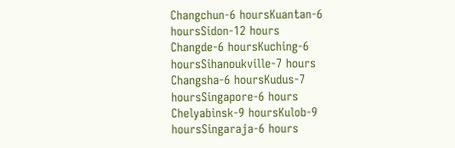Changchun-6 hoursKuantan-6 hoursSidon-12 hours
Changde-6 hoursKuching-6 hoursSihanoukville-7 hours
Changsha-6 hoursKudus-7 hoursSingapore-6 hours
Chelyabinsk-9 hoursKulob-9 hoursSingaraja-6 hours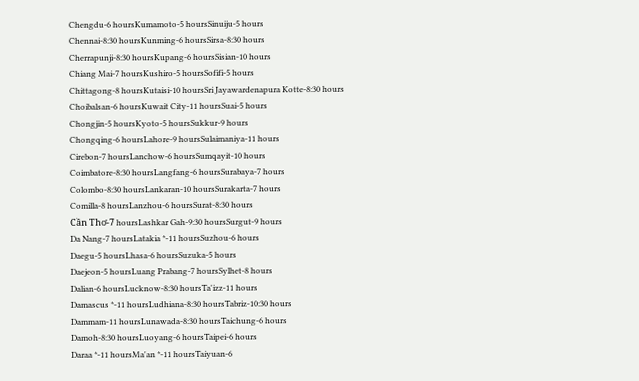Chengdu-6 hoursKumamoto-5 hoursSinuiju-5 hours
Chennai-8:30 hoursKunming-6 hoursSirsa-8:30 hours
Cherrapunji-8:30 hoursKupang-6 hoursSisian-10 hours
Chiang Mai-7 hoursKushiro-5 hoursSofifi-5 hours
Chittagong-8 hoursKutaisi-10 hoursSri Jayawardenapura Kotte-8:30 hours
Choibalsan-6 hoursKuwait City-11 hoursSuai-5 hours
Chongjin-5 hoursKyoto-5 hoursSukkur-9 hours
Chongqing-6 hoursLahore-9 hoursSulaimaniya-11 hours
Cirebon-7 hoursLanchow-6 hoursSumqayit-10 hours
Coimbatore-8:30 hoursLangfang-6 hoursSurabaya-7 hours
Colombo-8:30 hoursLankaran-10 hoursSurakarta-7 hours
Comilla-8 hoursLanzhou-6 hoursSurat-8:30 hours
Cần Thơ-7 hoursLashkar Gah-9:30 hoursSurgut-9 hours
Da Nang-7 hoursLatakia *-11 hoursSuzhou-6 hours
Daegu-5 hoursLhasa-6 hoursSuzuka-5 hours
Daejeon-5 hoursLuang Prabang-7 hoursSylhet-8 hours
Dalian-6 hoursLucknow-8:30 hoursTa'izz-11 hours
Damascus *-11 hoursLudhiana-8:30 hoursTabriz-10:30 hours
Dammam-11 hoursLunawada-8:30 hoursTaichung-6 hours
Damoh-8:30 hoursLuoyang-6 hoursTaipei-6 hours
Daraa *-11 hoursMa'an *-11 hoursTaiyuan-6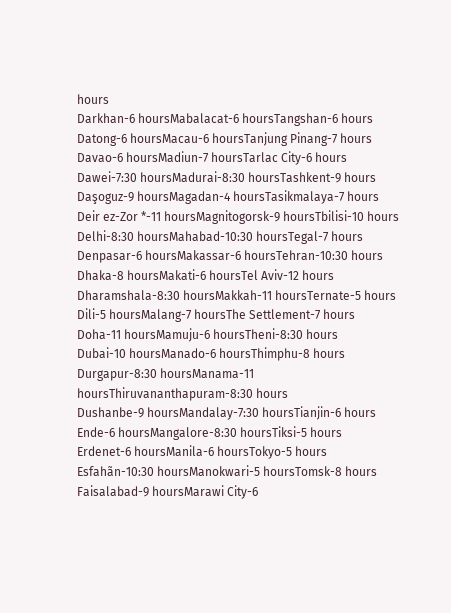hours
Darkhan-6 hoursMabalacat-6 hoursTangshan-6 hours
Datong-6 hoursMacau-6 hoursTanjung Pinang-7 hours
Davao-6 hoursMadiun-7 hoursTarlac City-6 hours
Dawei-7:30 hoursMadurai-8:30 hoursTashkent-9 hours
Daşoguz-9 hoursMagadan-4 hoursTasikmalaya-7 hours
Deir ez-Zor *-11 hoursMagnitogorsk-9 hoursTbilisi-10 hours
Delhi-8:30 hoursMahabad-10:30 hoursTegal-7 hours
Denpasar-6 hoursMakassar-6 hoursTehran-10:30 hours
Dhaka-8 hoursMakati-6 hoursTel Aviv-12 hours
Dharamshala-8:30 hoursMakkah-11 hoursTernate-5 hours
Dili-5 hoursMalang-7 hoursThe Settlement-7 hours
Doha-11 hoursMamuju-6 hoursTheni-8:30 hours
Dubai-10 hoursManado-6 hoursThimphu-8 hours
Durgapur-8:30 hoursManama-11 hoursThiruvananthapuram-8:30 hours
Dushanbe-9 hoursMandalay-7:30 hoursTianjin-6 hours
Ende-6 hoursMangalore-8:30 hoursTiksi-5 hours
Erdenet-6 hoursManila-6 hoursTokyo-5 hours
Esfahãn-10:30 hoursManokwari-5 hoursTomsk-8 hours
Faisalabad-9 hoursMarawi City-6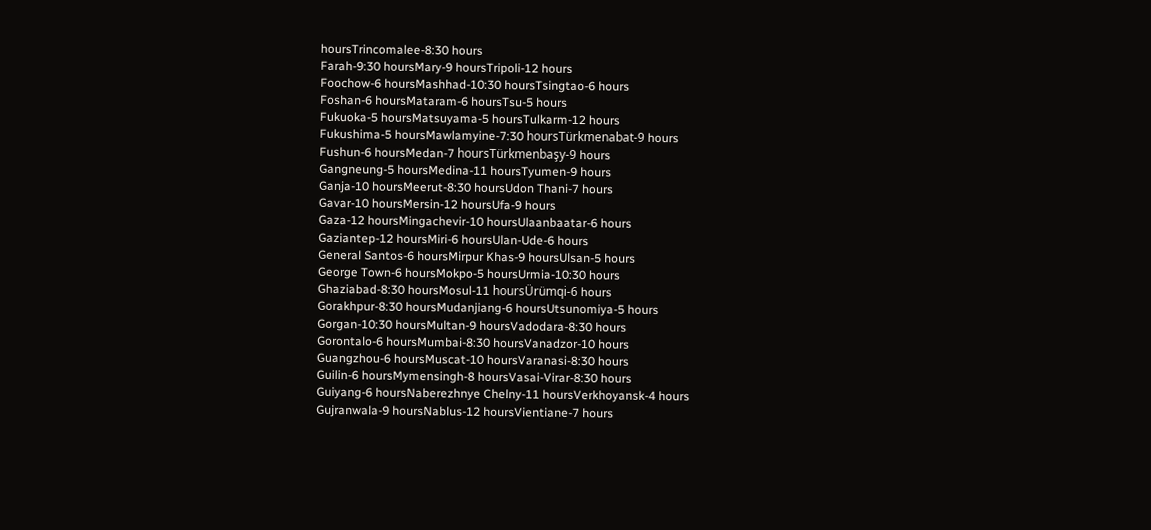hoursTrincomalee-8:30 hours
Farah-9:30 hoursMary-9 hoursTripoli-12 hours
Foochow-6 hoursMashhad-10:30 hoursTsingtao-6 hours
Foshan-6 hoursMataram-6 hoursTsu-5 hours
Fukuoka-5 hoursMatsuyama-5 hoursTulkarm-12 hours
Fukushima-5 hoursMawlamyine-7:30 hoursTürkmenabat-9 hours
Fushun-6 hoursMedan-7 hoursTürkmenbaşy-9 hours
Gangneung-5 hoursMedina-11 hoursTyumen-9 hours
Ganja-10 hoursMeerut-8:30 hoursUdon Thani-7 hours
Gavar-10 hoursMersin-12 hoursUfa-9 hours
Gaza-12 hoursMingachevir-10 hoursUlaanbaatar-6 hours
Gaziantep-12 hoursMiri-6 hoursUlan-Ude-6 hours
General Santos-6 hoursMirpur Khas-9 hoursUlsan-5 hours
George Town-6 hoursMokpo-5 hoursUrmia-10:30 hours
Ghaziabad-8:30 hoursMosul-11 hoursÜrümqi-6 hours
Gorakhpur-8:30 hoursMudanjiang-6 hoursUtsunomiya-5 hours
Gorgan-10:30 hoursMultan-9 hoursVadodara-8:30 hours
Gorontalo-6 hoursMumbai-8:30 hoursVanadzor-10 hours
Guangzhou-6 hoursMuscat-10 hoursVaranasi-8:30 hours
Guilin-6 hoursMymensingh-8 hoursVasai-Virar-8:30 hours
Guiyang-6 hoursNaberezhnye Chelny-11 hoursVerkhoyansk-4 hours
Gujranwala-9 hoursNablus-12 hoursVientiane-7 hours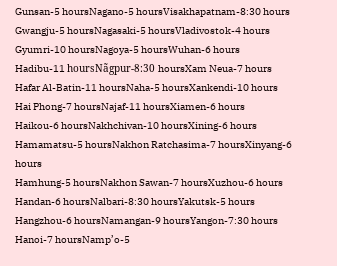Gunsan-5 hoursNagano-5 hoursVisakhapatnam-8:30 hours
Gwangju-5 hoursNagasaki-5 hoursVladivostok-4 hours
Gyumri-10 hoursNagoya-5 hoursWuhan-6 hours
Hadibu-11 hoursNãgpur-8:30 hoursXam Neua-7 hours
Hafar Al-Batin-11 hoursNaha-5 hoursXankendi-10 hours
Hai Phong-7 hoursNajaf-11 hoursXiamen-6 hours
Haikou-6 hoursNakhchivan-10 hoursXining-6 hours
Hamamatsu-5 hoursNakhon Ratchasima-7 hoursXinyang-6 hours
Hamhung-5 hoursNakhon Sawan-7 hoursXuzhou-6 hours
Handan-6 hoursNalbari-8:30 hoursYakutsk-5 hours
Hangzhou-6 hoursNamangan-9 hoursYangon-7:30 hours
Hanoi-7 hoursNamp’o-5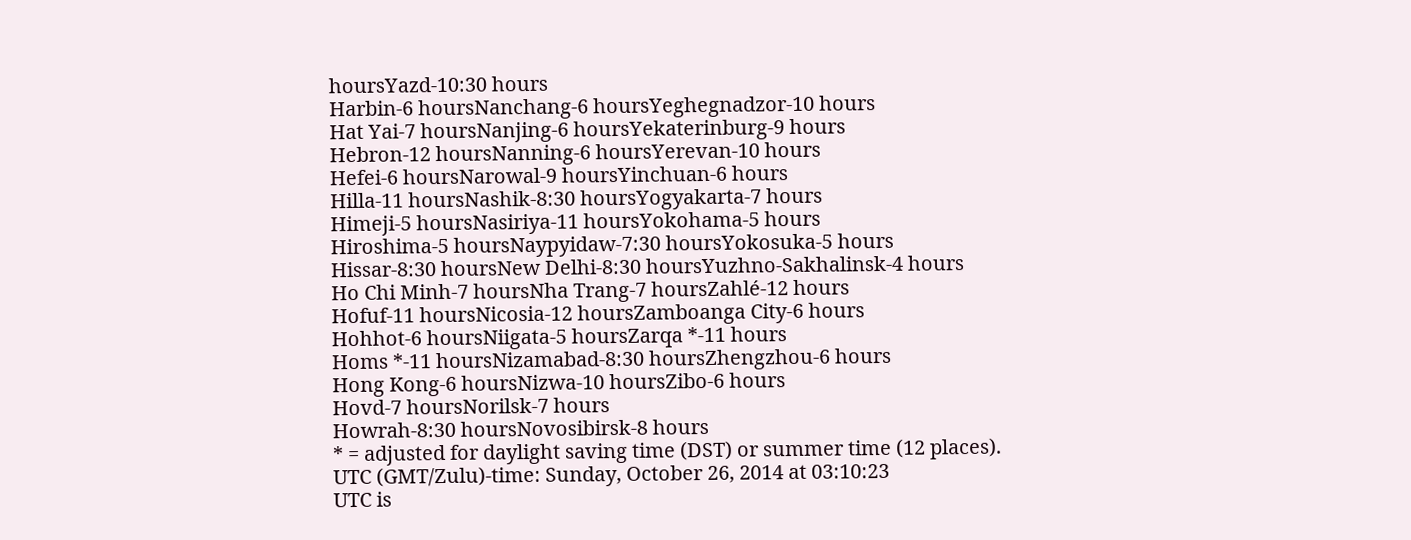hoursYazd-10:30 hours
Harbin-6 hoursNanchang-6 hoursYeghegnadzor-10 hours
Hat Yai-7 hoursNanjing-6 hoursYekaterinburg-9 hours
Hebron-12 hoursNanning-6 hoursYerevan-10 hours
Hefei-6 hoursNarowal-9 hoursYinchuan-6 hours
Hilla-11 hoursNashik-8:30 hoursYogyakarta-7 hours
Himeji-5 hoursNasiriya-11 hoursYokohama-5 hours
Hiroshima-5 hoursNaypyidaw-7:30 hoursYokosuka-5 hours
Hissar-8:30 hoursNew Delhi-8:30 hoursYuzhno-Sakhalinsk-4 hours
Ho Chi Minh-7 hoursNha Trang-7 hoursZahlé-12 hours
Hofuf-11 hoursNicosia-12 hoursZamboanga City-6 hours
Hohhot-6 hoursNiigata-5 hoursZarqa *-11 hours
Homs *-11 hoursNizamabad-8:30 hoursZhengzhou-6 hours
Hong Kong-6 hoursNizwa-10 hoursZibo-6 hours
Hovd-7 hoursNorilsk-7 hours
Howrah-8:30 hoursNovosibirsk-8 hours
* = adjusted for daylight saving time (DST) or summer time (12 places).
UTC (GMT/Zulu)-time: Sunday, October 26, 2014 at 03:10:23
UTC is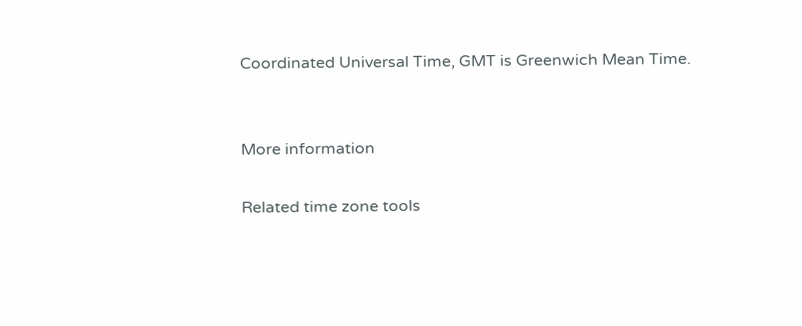Coordinated Universal Time, GMT is Greenwich Mean Time.


More information

Related time zone tools